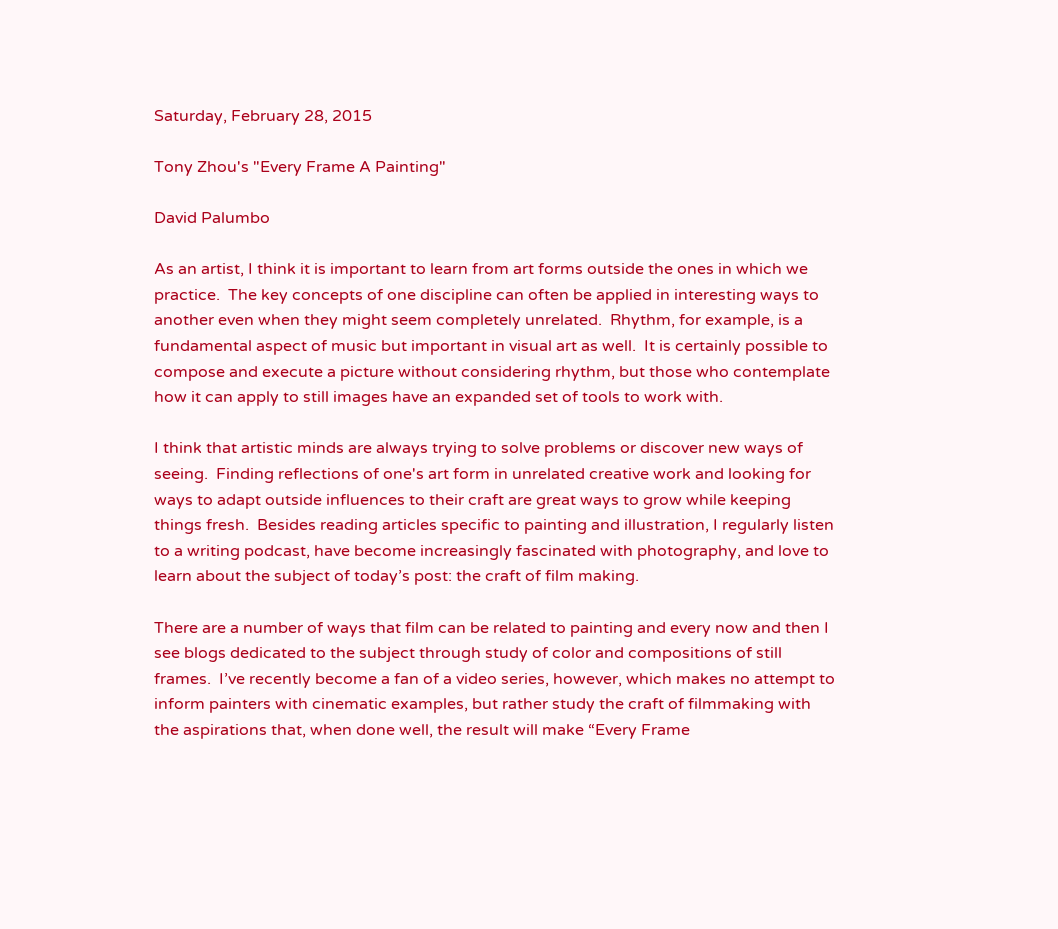Saturday, February 28, 2015

Tony Zhou's "Every Frame A Painting"

David Palumbo

As an artist, I think it is important to learn from art forms outside the ones in which we practice.  The key concepts of one discipline can often be applied in interesting ways to another even when they might seem completely unrelated.  Rhythm, for example, is a fundamental aspect of music but important in visual art as well.  It is certainly possible to compose and execute a picture without considering rhythm, but those who contemplate how it can apply to still images have an expanded set of tools to work with.

I think that artistic minds are always trying to solve problems or discover new ways of seeing.  Finding reflections of one's art form in unrelated creative work and looking for ways to adapt outside influences to their craft are great ways to grow while keeping things fresh.  Besides reading articles specific to painting and illustration, I regularly listen to a writing podcast, have become increasingly fascinated with photography, and love to learn about the subject of today’s post: the craft of film making.

There are a number of ways that film can be related to painting and every now and then I see blogs dedicated to the subject through study of color and compositions of still frames.  I’ve recently become a fan of a video series, however, which makes no attempt to inform painters with cinematic examples, but rather study the craft of filmmaking with the aspirations that, when done well, the result will make “Every Frame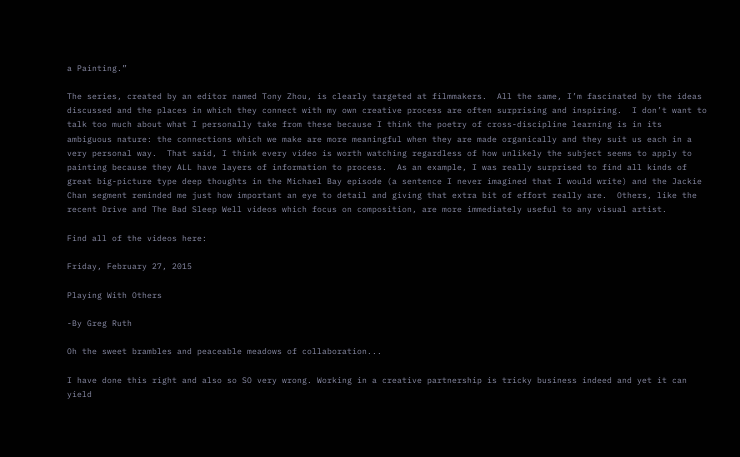a Painting.”

The series, created by an editor named Tony Zhou, is clearly targeted at filmmakers.  All the same, I’m fascinated by the ideas discussed and the places in which they connect with my own creative process are often surprising and inspiring.  I don’t want to talk too much about what I personally take from these because I think the poetry of cross-discipline learning is in its ambiguous nature: the connections which we make are more meaningful when they are made organically and they suit us each in a very personal way.  That said, I think every video is worth watching regardless of how unlikely the subject seems to apply to painting because they ALL have layers of information to process.  As an example, I was really surprised to find all kinds of great big-picture type deep thoughts in the Michael Bay episode (a sentence I never imagined that I would write) and the Jackie Chan segment reminded me just how important an eye to detail and giving that extra bit of effort really are.  Others, like the recent Drive and The Bad Sleep Well videos which focus on composition, are more immediately useful to any visual artist.

Find all of the videos here:

Friday, February 27, 2015

Playing With Others

-By Greg Ruth

Oh the sweet brambles and peaceable meadows of collaboration...

I have done this right and also so SO very wrong. Working in a creative partnership is tricky business indeed and yet it can yield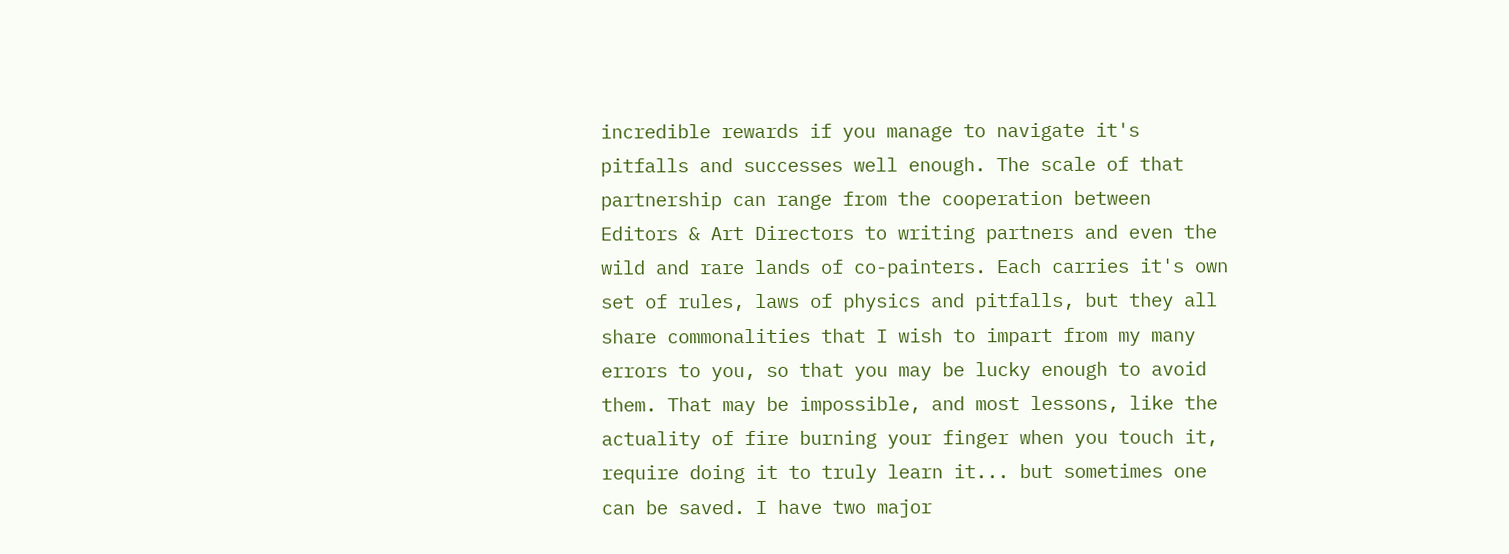incredible rewards if you manage to navigate it's pitfalls and successes well enough. The scale of that partnership can range from the cooperation between Editors & Art Directors to writing partners and even the wild and rare lands of co-painters. Each carries it's own set of rules, laws of physics and pitfalls, but they all share commonalities that I wish to impart from my many errors to you, so that you may be lucky enough to avoid them. That may be impossible, and most lessons, like the actuality of fire burning your finger when you touch it, require doing it to truly learn it... but sometimes one can be saved. I have two major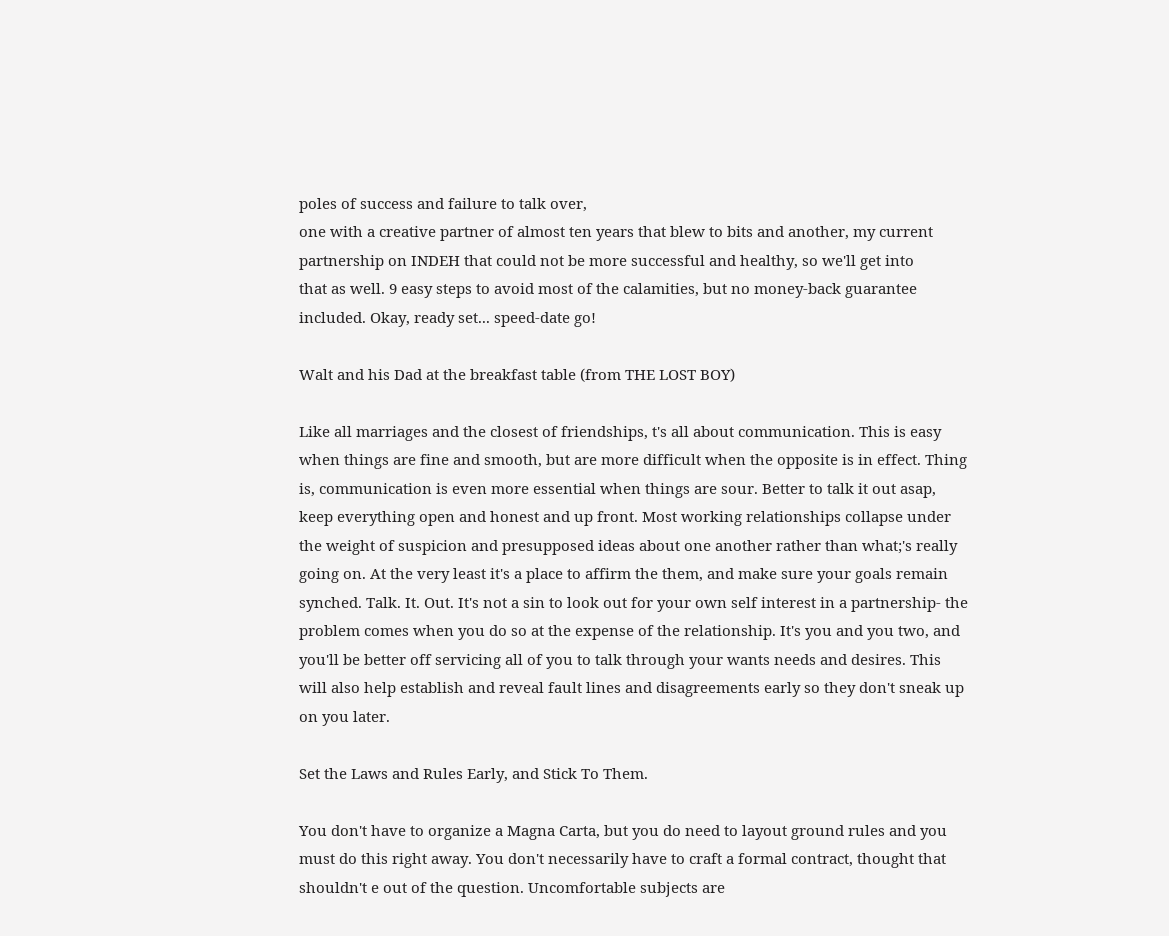poles of success and failure to talk over,
one with a creative partner of almost ten years that blew to bits and another, my current
partnership on INDEH that could not be more successful and healthy, so we'll get into
that as well. 9 easy steps to avoid most of the calamities, but no money-back guarantee included. Okay, ready set... speed-date go!

Walt and his Dad at the breakfast table (from THE LOST BOY)

Like all marriages and the closest of friendships, t's all about communication. This is easy when things are fine and smooth, but are more difficult when the opposite is in effect. Thing is, communication is even more essential when things are sour. Better to talk it out asap, keep everything open and honest and up front. Most working relationships collapse under the weight of suspicion and presupposed ideas about one another rather than what;'s really going on. At the very least it's a place to affirm the them, and make sure your goals remain synched. Talk. It. Out. It's not a sin to look out for your own self interest in a partnership- the problem comes when you do so at the expense of the relationship. It's you and you two, and you'll be better off servicing all of you to talk through your wants needs and desires. This will also help establish and reveal fault lines and disagreements early so they don't sneak up on you later.

Set the Laws and Rules Early, and Stick To Them.

You don't have to organize a Magna Carta, but you do need to layout ground rules and you must do this right away. You don't necessarily have to craft a formal contract, thought that shouldn't e out of the question. Uncomfortable subjects are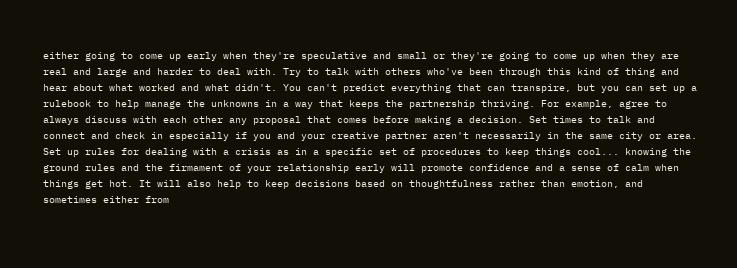either going to come up early when they're speculative and small or they're going to come up when they are real and large and harder to deal with. Try to talk with others who've been through this kind of thing and hear about what worked and what didn't. You can't predict everything that can transpire, but you can set up a rulebook to help manage the unknowns in a way that keeps the partnership thriving. For example, agree to always discuss with each other any proposal that comes before making a decision. Set times to talk and connect and check in especially if you and your creative partner aren't necessarily in the same city or area. Set up rules for dealing with a crisis as in a specific set of procedures to keep things cool... knowing the ground rules and the firmament of your relationship early will promote confidence and a sense of calm when things get hot. It will also help to keep decisions based on thoughtfulness rather than emotion, and sometimes either from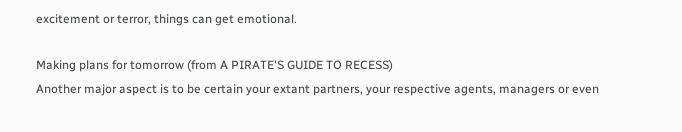excitement or terror, things can get emotional.

Making plans for tomorrow (from A PIRATE'S GUIDE TO RECESS)
Another major aspect is to be certain your extant partners, your respective agents, managers or even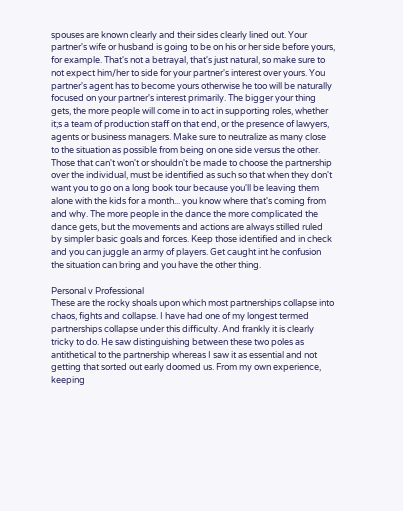spouses are known clearly and their sides clearly lined out. Your partner's wife or husband is going to be on his or her side before yours, for example. That's not a betrayal, that's just natural, so make sure to not expect him/her to side for your partner's interest over yours. You partner's agent has to become yours otherwise he too will be naturally focused on your partner's interest primarily. The bigger your thing gets, the more people will come in to act in supporting roles, whether it;s a team of production staff on that end, or the presence of lawyers, agents or business managers. Make sure to neutralize as many close to the situation as possible from being on one side versus the other. Those that can't won't or shouldn't be made to choose the partnership over the individual, must be identified as such so that when they don't want you to go on a long book tour because you'll be leaving them alone with the kids for a month... you know where that's coming from and why. The more people in the dance the more complicated the dance gets, but the movements and actions are always stilled ruled by simpler basic goals and forces. Keep those identified and in check and you can juggle an army of players. Get caught int he confusion the situation can bring and you have the other thing.

Personal v Professional
These are the rocky shoals upon which most partnerships collapse into chaos, fights and collapse. I have had one of my longest termed partnerships collapse under this difficulty. And frankly it is clearly tricky to do. He saw distinguishing between these two poles as antithetical to the partnership whereas I saw it as essential and not getting that sorted out early doomed us. From my own experience, keeping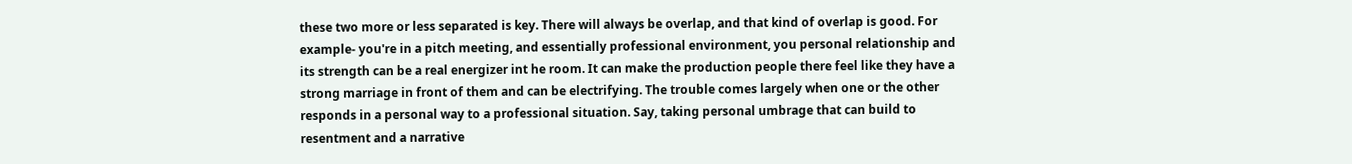these two more or less separated is key. There will always be overlap, and that kind of overlap is good. For example- you're in a pitch meeting, and essentially professional environment, you personal relationship and its strength can be a real energizer int he room. It can make the production people there feel like they have a strong marriage in front of them and can be electrifying. The trouble comes largely when one or the other responds in a personal way to a professional situation. Say, taking personal umbrage that can build to resentment and a narrative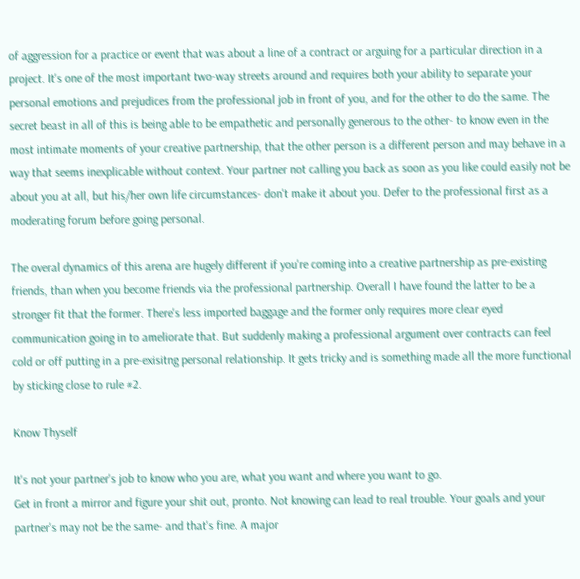of aggression for a practice or event that was about a line of a contract or arguing for a particular direction in a project. It's one of the most important two-way streets around and requires both your ability to separate your personal emotions and prejudices from the professional job in front of you, and for the other to do the same. The secret beast in all of this is being able to be empathetic and personally generous to the other- to know even in the most intimate moments of your creative partnership, that the other person is a different person and may behave in a way that seems inexplicable without context. Your partner not calling you back as soon as you like could easily not be about you at all, but his/her own life circumstances- don't make it about you. Defer to the professional first as a moderating forum before going personal.

The overal dynamics of this arena are hugely different if you're coming into a creative partnership as pre-existing friends, than when you become friends via the professional partnership. Overall I have found the latter to be a stronger fit that the former. There's less imported baggage and the former only requires more clear eyed communication going in to ameliorate that. But suddenly making a professional argument over contracts can feel cold or off putting in a pre-exisitng personal relationship. It gets tricky and is something made all the more functional by sticking close to rule #2.

Know Thyself

It's not your partner's job to know who you are, what you want and where you want to go.
Get in front a mirror and figure your shit out, pronto. Not knowing can lead to real trouble. Your goals and your partner's may not be the same- and that's fine. A major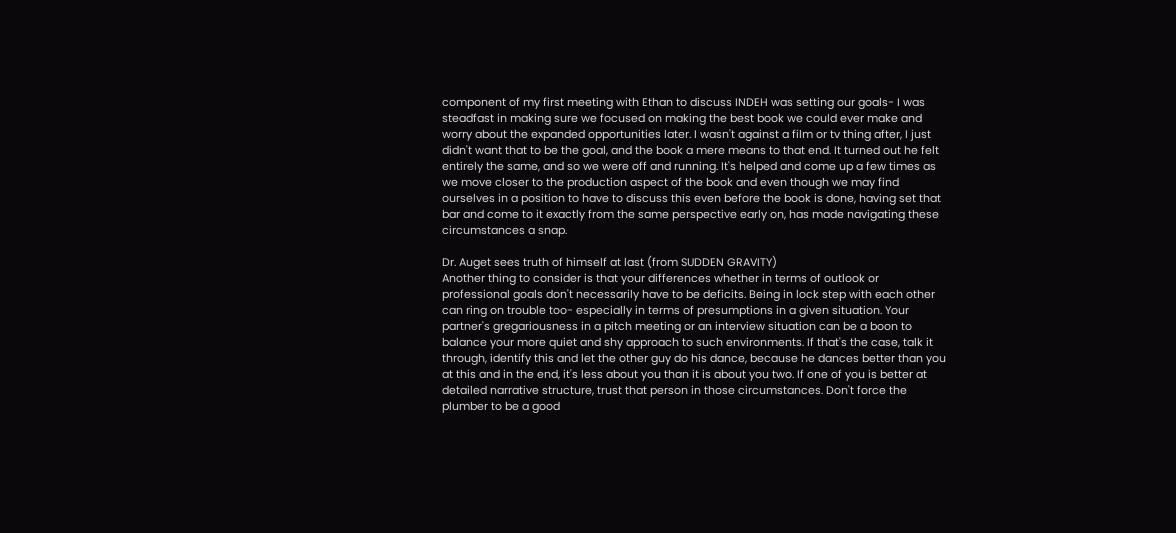component of my first meeting with Ethan to discuss INDEH was setting our goals- I was steadfast in making sure we focused on making the best book we could ever make and worry about the expanded opportunities later. I wasn't against a film or tv thing after, I just didn't want that to be the goal, and the book a mere means to that end. It turned out he felt entirely the same, and so we were off and running. It's helped and come up a few times as we move closer to the production aspect of the book and even though we may find ourselves in a position to have to discuss this even before the book is done, having set that bar and come to it exactly from the same perspective early on, has made navigating these circumstances a snap.

Dr. Auget sees truth of himself at last (from SUDDEN GRAVITY)
Another thing to consider is that your differences whether in terms of outlook or
professional goals don't necessarily have to be deficits. Being in lock step with each other can ring on trouble too- especially in terms of presumptions in a given situation. Your partner's gregariousness in a pitch meeting or an interview situation can be a boon to balance your more quiet and shy approach to such environments. If that's the case, talk it through, identify this and let the other guy do his dance, because he dances better than you at this and in the end, it's less about you than it is about you two. If one of you is better at detailed narrative structure, trust that person in those circumstances. Don't force the plumber to be a good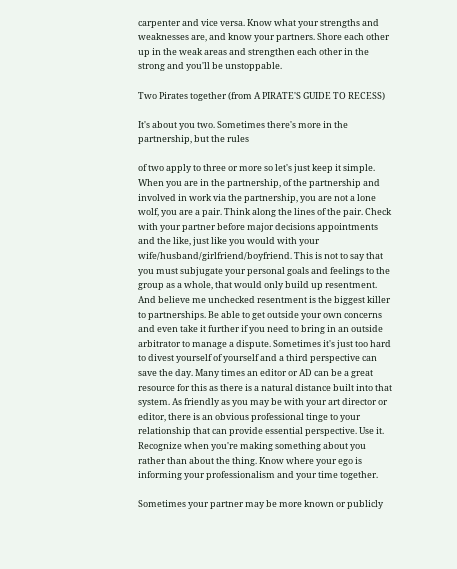carpenter and vice versa. Know what your strengths and weaknesses are, and know your partners. Shore each other up in the weak areas and strengthen each other in the strong and you'll be unstoppable.

Two Pirates together (from A PIRATE'S GUIDE TO RECESS)

It's about you two. Sometimes there's more in the partnership, but the rules

of two apply to three or more so let's just keep it simple. When you are in the partnership, of the partnership and involved in work via the partnership, you are not a lone wolf, you are a pair. Think along the lines of the pair. Check with your partner before major decisions appointments and the like, just like you would with your wife/husband/girlfriend/boyfriend. This is not to say that you must subjugate your personal goals and feelings to the group as a whole, that would only build up resentment. And believe me unchecked resentment is the biggest killer to partnerships. Be able to get outside your own concerns and even take it further if you need to bring in an outside arbitrator to manage a dispute. Sometimes it's just too hard to divest yourself of yourself and a third perspective can save the day. Many times an editor or AD can be a great resource for this as there is a natural distance built into that system. As friendly as you may be with your art director or editor, there is an obvious professional tinge to your relationship that can provide essential perspective. Use it. Recognize when you're making something about you rather than about the thing. Know where your ego is informing your professionalism and your time together.

Sometimes your partner may be more known or publicly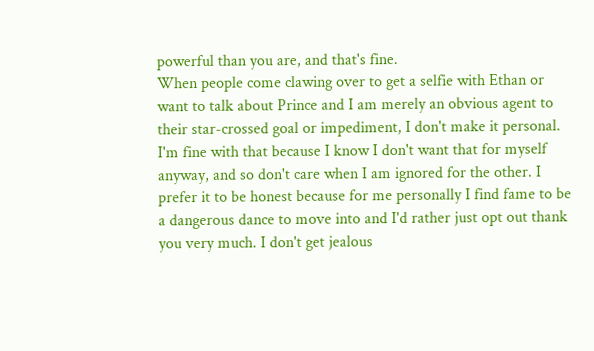powerful than you are, and that's fine.
When people come clawing over to get a selfie with Ethan or want to talk about Prince and I am merely an obvious agent to their star-crossed goal or impediment, I don't make it personal. I'm fine with that because I know I don't want that for myself anyway, and so don't care when I am ignored for the other. I prefer it to be honest because for me personally I find fame to be a dangerous dance to move into and I'd rather just opt out thank you very much. I don't get jealous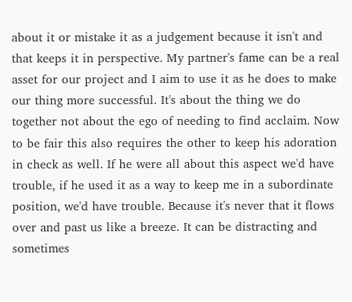about it or mistake it as a judgement because it isn't and that keeps it in perspective. My partner's fame can be a real asset for our project and I aim to use it as he does to make our thing more successful. It's about the thing we do together not about the ego of needing to find acclaim. Now to be fair this also requires the other to keep his adoration in check as well. If he were all about this aspect we'd have trouble, if he used it as a way to keep me in a subordinate position, we'd have trouble. Because it's never that it flows over and past us like a breeze. It can be distracting and sometimes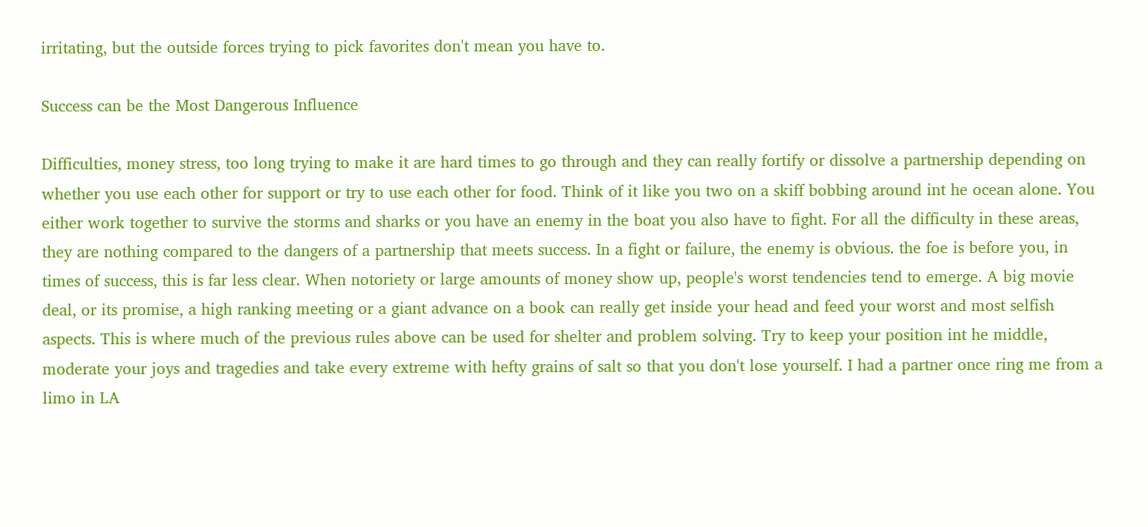irritating, but the outside forces trying to pick favorites don't mean you have to.

Success can be the Most Dangerous Influence

Difficulties, money stress, too long trying to make it are hard times to go through and they can really fortify or dissolve a partnership depending on whether you use each other for support or try to use each other for food. Think of it like you two on a skiff bobbing around int he ocean alone. You either work together to survive the storms and sharks or you have an enemy in the boat you also have to fight. For all the difficulty in these areas, they are nothing compared to the dangers of a partnership that meets success. In a fight or failure, the enemy is obvious. the foe is before you, in times of success, this is far less clear. When notoriety or large amounts of money show up, people's worst tendencies tend to emerge. A big movie deal, or its promise, a high ranking meeting or a giant advance on a book can really get inside your head and feed your worst and most selfish aspects. This is where much of the previous rules above can be used for shelter and problem solving. Try to keep your position int he middle, moderate your joys and tragedies and take every extreme with hefty grains of salt so that you don't lose yourself. I had a partner once ring me from a limo in LA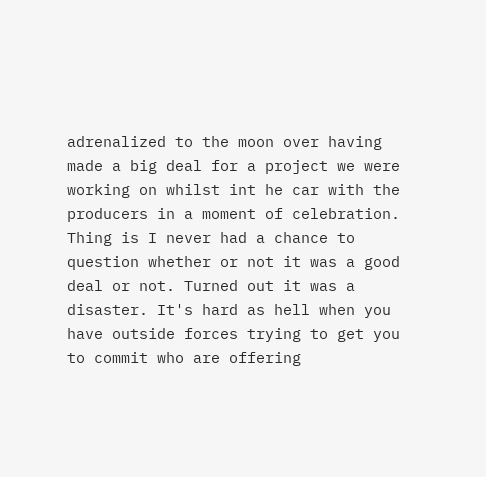adrenalized to the moon over having made a big deal for a project we were working on whilst int he car with the producers in a moment of celebration. Thing is I never had a chance to question whether or not it was a good deal or not. Turned out it was a disaster. It's hard as hell when you have outside forces trying to get you to commit who are offering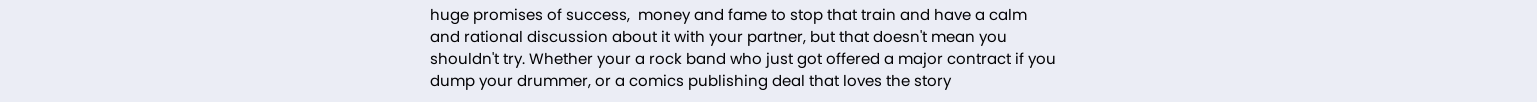huge promises of success,  money and fame to stop that train and have a calm and rational discussion about it with your partner, but that doesn't mean you shouldn't try. Whether your a rock band who just got offered a major contract if you dump your drummer, or a comics publishing deal that loves the story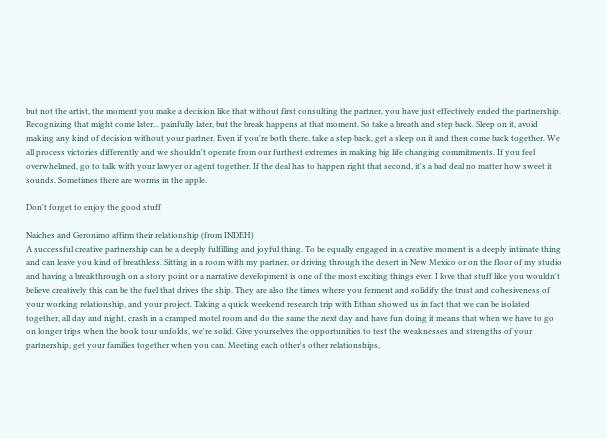but not the artist, the moment you make a decision like that without first consulting the partner, you have just effectively ended the partnership. Recognizing that might come later... painfully later, but the break happens at that moment. So take a breath and step back. Sleep on it, avoid making any kind of decision without your partner. Even if you're both there, take a step back, get a sleep on it and then come back together. We all process victories differently and we shouldn't operate from our furthest extremes in making big life changing commitments. If you feel overwhelmed, go to talk with your lawyer or agent together. If the deal has to happen right that second, it's a bad deal no matter how sweet it sounds. Sometimes there are worms in the apple.

Don't forget to enjoy the good stuff

Naiches and Geronimo affirm their relationship (from INDEH)
A successful creative partnership can be a deeply fulfilling and joyful thing. To be equally engaged in a creative moment is a deeply intimate thing and can leave you kind of breathless. Sitting in a room with my partner, or driving through the desert in New Mexico or on the floor of my studio and having a breakthrough on a story point or a narrative development is one of the most exciting things ever. I love that stuff like you wouldn't believe creatively this can be the fuel that drives the ship. They are also the times where you ferment and solidify the trust and cohesiveness of your working relationship, and your project. Taking a quick weekend research trip with Ethan showed us in fact that we can be isolated together, all day and night, crash in a cramped motel room and do the same the next day and have fun doing it means that when we have to go on longer trips when the book tour unfolds, we're solid. Give yourselves the opportunities to test the weaknesses and strengths of your partnership, get your families together when you can. Meeting each other's other relationships,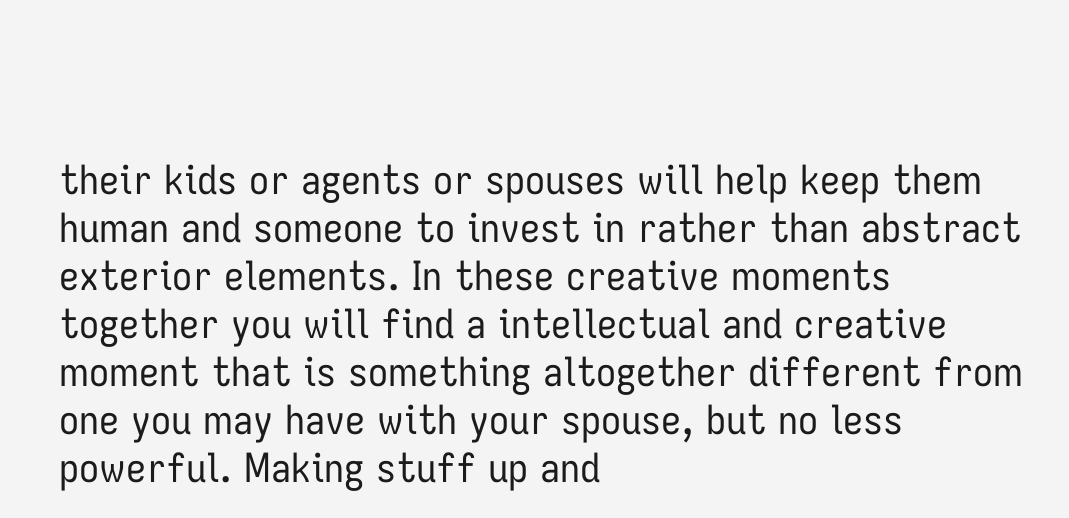their kids or agents or spouses will help keep them human and someone to invest in rather than abstract exterior elements. In these creative moments together you will find a intellectual and creative moment that is something altogether different from one you may have with your spouse, but no less powerful. Making stuff up and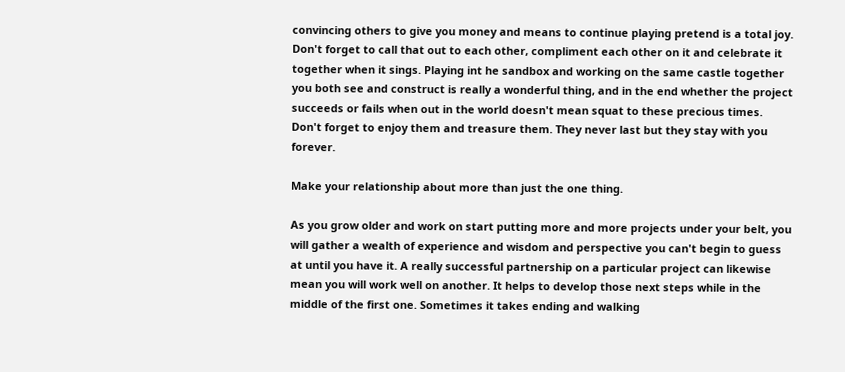convincing others to give you money and means to continue playing pretend is a total joy. Don't forget to call that out to each other, compliment each other on it and celebrate it together when it sings. Playing int he sandbox and working on the same castle together you both see and construct is really a wonderful thing, and in the end whether the project succeeds or fails when out in the world doesn't mean squat to these precious times. Don't forget to enjoy them and treasure them. They never last but they stay with you forever.

Make your relationship about more than just the one thing.

As you grow older and work on start putting more and more projects under your belt, you will gather a wealth of experience and wisdom and perspective you can't begin to guess at until you have it. A really successful partnership on a particular project can likewise mean you will work well on another. It helps to develop those next steps while in the middle of the first one. Sometimes it takes ending and walking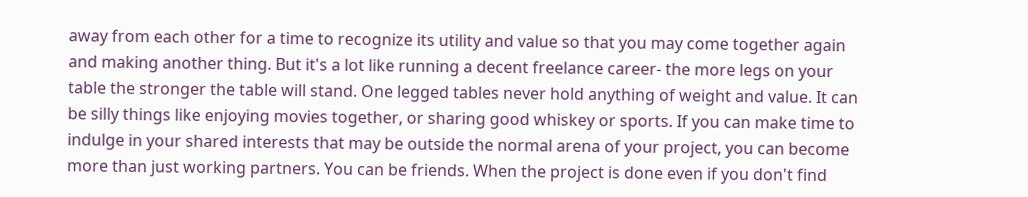away from each other for a time to recognize its utility and value so that you may come together again and making another thing. But it's a lot like running a decent freelance career- the more legs on your table the stronger the table will stand. One legged tables never hold anything of weight and value. It can be silly things like enjoying movies together, or sharing good whiskey or sports. If you can make time to indulge in your shared interests that may be outside the normal arena of your project, you can become more than just working partners. You can be friends. When the project is done even if you don't find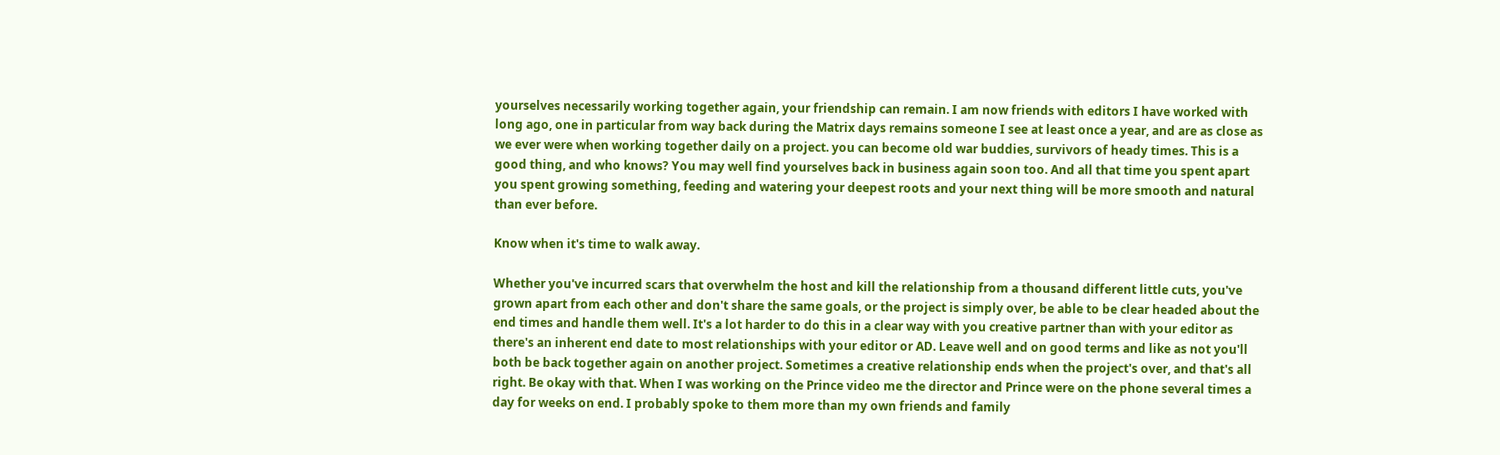yourselves necessarily working together again, your friendship can remain. I am now friends with editors I have worked with long ago, one in particular from way back during the Matrix days remains someone I see at least once a year, and are as close as we ever were when working together daily on a project. you can become old war buddies, survivors of heady times. This is a good thing, and who knows? You may well find yourselves back in business again soon too. And all that time you spent apart you spent growing something, feeding and watering your deepest roots and your next thing will be more smooth and natural than ever before.

Know when it's time to walk away.

Whether you've incurred scars that overwhelm the host and kill the relationship from a thousand different little cuts, you've grown apart from each other and don't share the same goals, or the project is simply over, be able to be clear headed about the end times and handle them well. It's a lot harder to do this in a clear way with you creative partner than with your editor as there's an inherent end date to most relationships with your editor or AD. Leave well and on good terms and like as not you'll both be back together again on another project. Sometimes a creative relationship ends when the project's over, and that's all right. Be okay with that. When I was working on the Prince video me the director and Prince were on the phone several times a day for weeks on end. I probably spoke to them more than my own friends and family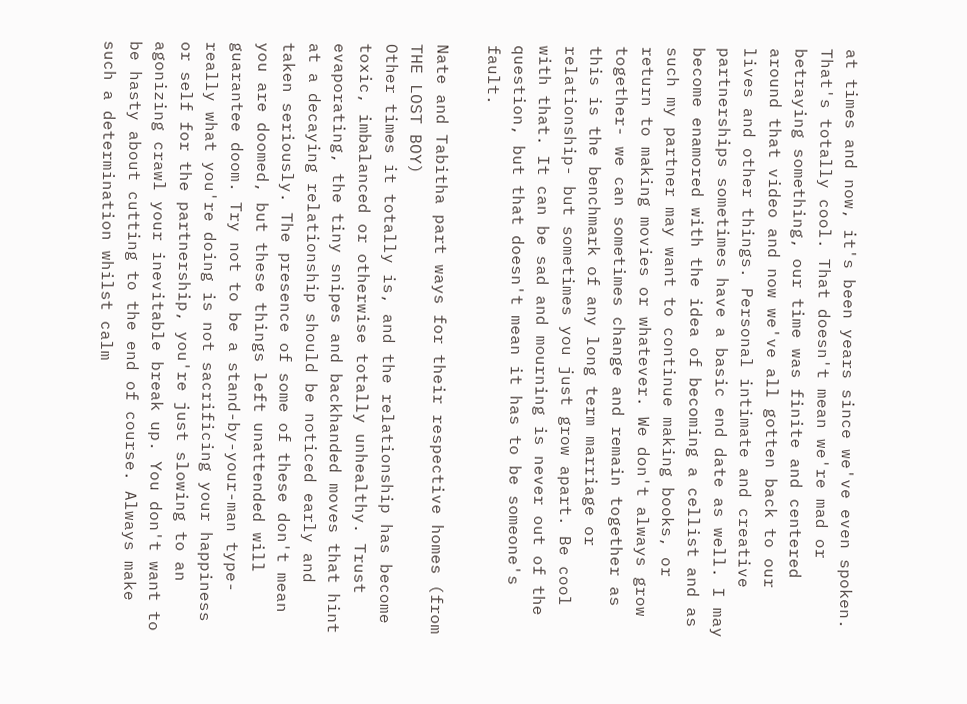at times and now, it's been years since we've even spoken. That's totally cool. That doesn't mean we're mad or betraying something, our time was finite and centered around that video and now we've all gotten back to our lives and other things. Personal intimate and creative partnerships sometimes have a basic end date as well. I may become enamored with the idea of becoming a cellist and as such my partner may want to continue making books, or return to making movies or whatever. We don't always grow together- we can sometimes change and remain together as this is the benchmark of any long term marriage or relationship- but sometimes you just grow apart. Be cool with that. It can be sad and mourning is never out of the question, but that doesn't mean it has to be someone's fault.

Nate and Tabitha part ways for their respective homes (from THE LOST BOY)
Other times it totally is, and the relationship has become toxic, imbalanced or otherwise totally unhealthy. Trust evaporating, the tiny snipes and backhanded moves that hint at a decaying relationship should be noticed early and taken seriously. The presence of some of these don't mean you are doomed, but these things left unattended will guarantee doom. Try not to be a stand-by-your-man type- really what you're doing is not sacrificing your happiness or self for the partnership, you're just slowing to an agonizing crawl your inevitable break up. You don't want to be hasty about cutting to the end of course. Always make such a determination whilst calm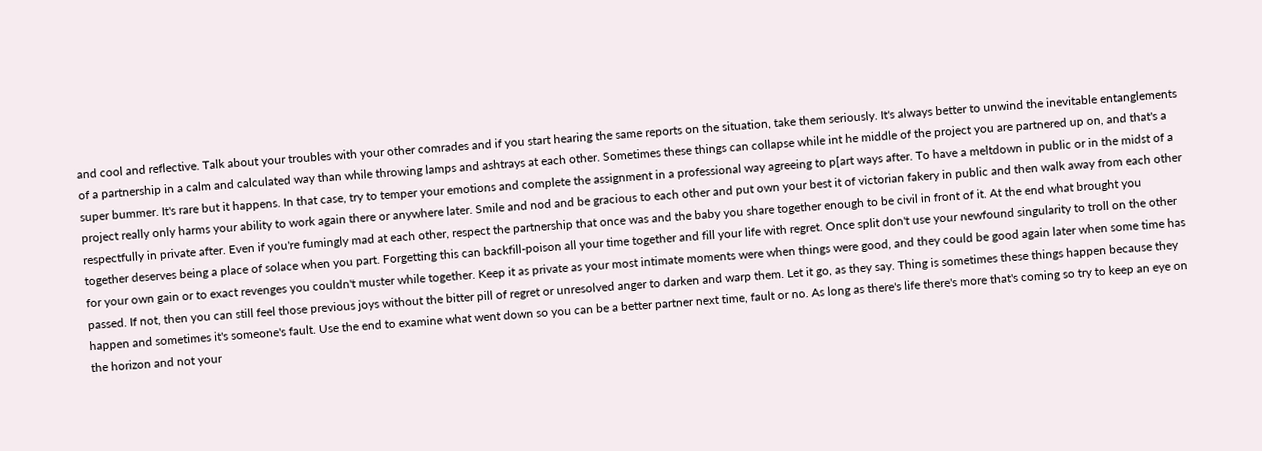and cool and reflective. Talk about your troubles with your other comrades and if you start hearing the same reports on the situation, take them seriously. It's always better to unwind the inevitable entanglements of a partnership in a calm and calculated way than while throwing lamps and ashtrays at each other. Sometimes these things can collapse while int he middle of the project you are partnered up on, and that's a super bummer. It's rare but it happens. In that case, try to temper your emotions and complete the assignment in a professional way agreeing to p[art ways after. To have a meltdown in public or in the midst of a project really only harms your ability to work again there or anywhere later. Smile and nod and be gracious to each other and put own your best it of victorian fakery in public and then walk away from each other respectfully in private after. Even if you're fumingly mad at each other, respect the partnership that once was and the baby you share together enough to be civil in front of it. At the end what brought you together deserves being a place of solace when you part. Forgetting this can backfill-poison all your time together and fill your life with regret. Once split don't use your newfound singularity to troll on the other for your own gain or to exact revenges you couldn't muster while together. Keep it as private as your most intimate moments were when things were good, and they could be good again later when some time has passed. If not, then you can still feel those previous joys without the bitter pill of regret or unresolved anger to darken and warp them. Let it go, as they say. Thing is sometimes these things happen because they happen and sometimes it's someone's fault. Use the end to examine what went down so you can be a better partner next time, fault or no. As long as there's life there's more that's coming so try to keep an eye on the horizon and not your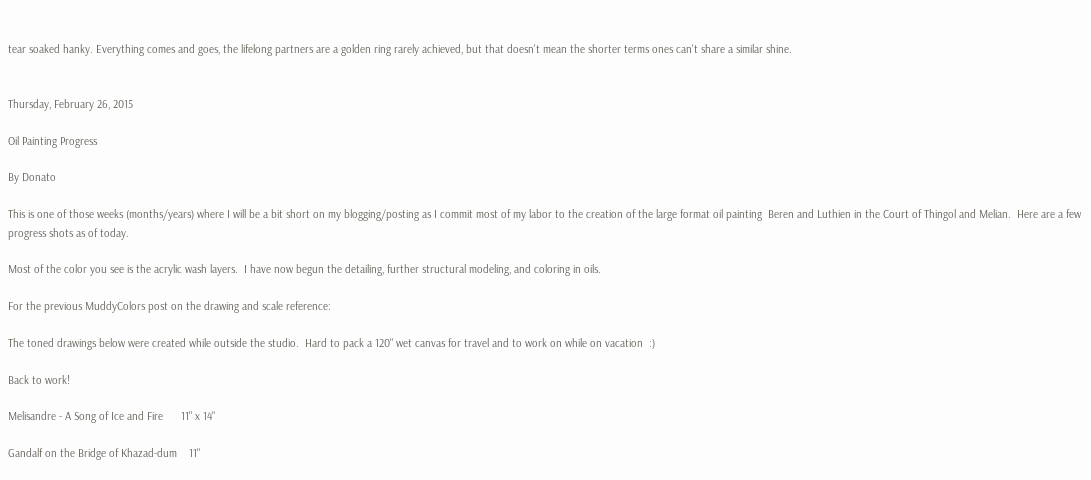tear soaked hanky. Everything comes and goes, the lifelong partners are a golden ring rarely achieved, but that doesn't mean the shorter terms ones can't share a similar shine.


Thursday, February 26, 2015

Oil Painting Progress

By Donato

This is one of those weeks (months/years) where I will be a bit short on my blogging/posting as I commit most of my labor to the creation of the large format oil painting  Beren and Luthien in the Court of Thingol and Melian.  Here are a few progress shots as of today.

Most of the color you see is the acrylic wash layers.  I have now begun the detailing, further structural modeling, and coloring in oils.

For the previous MuddyColors post on the drawing and scale reference:

The toned drawings below were created while outside the studio.  Hard to pack a 120" wet canvas for travel and to work on while on vacation  :)

Back to work!

Melisandre - A Song of Ice and Fire      11" x 14"

Gandalf on the Bridge of Khazad-dum    11"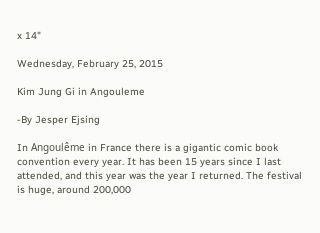x 14"

Wednesday, February 25, 2015

Kim Jung Gi in Angouleme

-By Jesper Ejsing

In Angoulême in France there is a gigantic comic book convention every year. It has been 15 years since I last attended, and this year was the year I returned. The festival is huge, around 200,000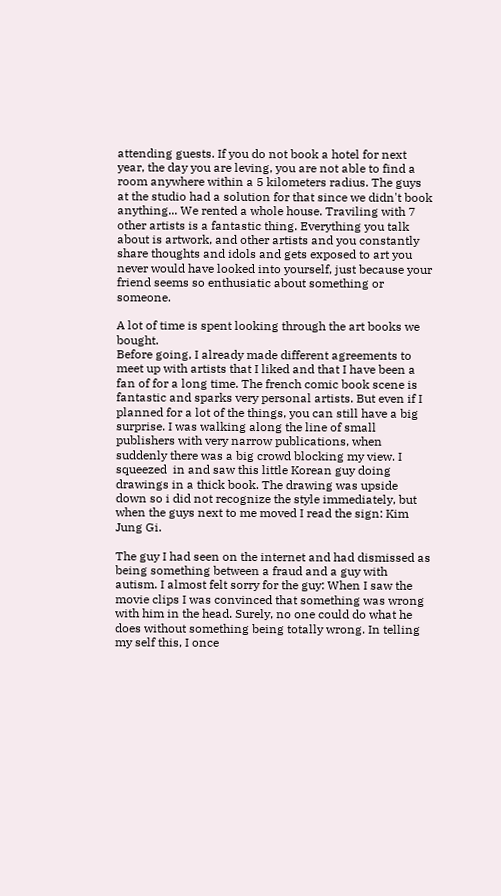attending guests. If you do not book a hotel for next year, the day you are leving, you are not able to find a room anywhere within a 5 kilometers radius. The guys at the studio had a solution for that since we didn't book anything... We rented a whole house. Traviling with 7 other artists is a fantastic thing. Everything you talk about is artwork, and other artists and you constantly share thoughts and idols and gets exposed to art you never would have looked into yourself, just because your friend seems so enthusiatic about something or someone.

A lot of time is spent looking through the art books we bought.
Before going, I already made different agreements to meet up with artists that I liked and that I have been a fan of for a long time. The french comic book scene is fantastic and sparks very personal artists. But even if I planned for a lot of the things, you can still have a big surprise. I was walking along the line of small publishers with very narrow publications, when suddenly there was a big crowd blocking my view. I squeezed  in and saw this little Korean guy doing drawings in a thick book. The drawing was upside down so i did not recognize the style immediately, but when the guys next to me moved I read the sign: Kim Jung Gi.

The guy I had seen on the internet and had dismissed as being something between a fraud and a guy with autism. I almost felt sorry for the guy: When I saw the movie clips I was convinced that something was wrong with him in the head. Surely, no one could do what he does without something being totally wrong. In telling my self this, I once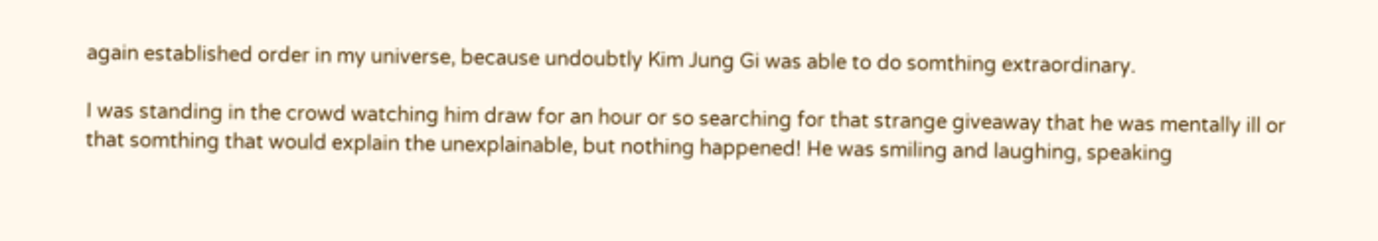again established order in my universe, because undoubtly Kim Jung Gi was able to do somthing extraordinary.

I was standing in the crowd watching him draw for an hour or so searching for that strange giveaway that he was mentally ill or that somthing that would explain the unexplainable, but nothing happened! He was smiling and laughing, speaking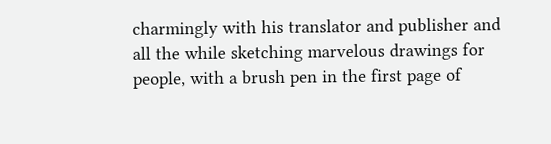charmingly with his translator and publisher and all the while sketching marvelous drawings for people, with a brush pen in the first page of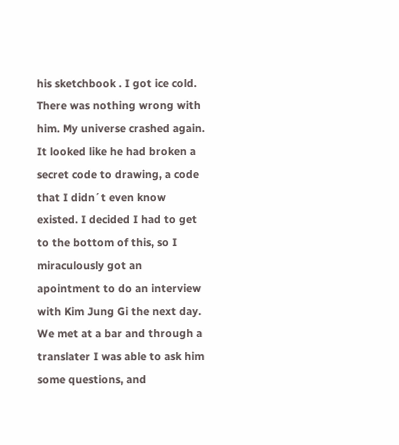his sketchbook . I got ice cold. There was nothing wrong with him. My universe crashed again. It looked like he had broken a secret code to drawing, a code that I didn´t even know existed. I decided I had to get to the bottom of this, so I miraculously got an apointment to do an interview with Kim Jung Gi the next day. We met at a bar and through a translater I was able to ask him some questions, and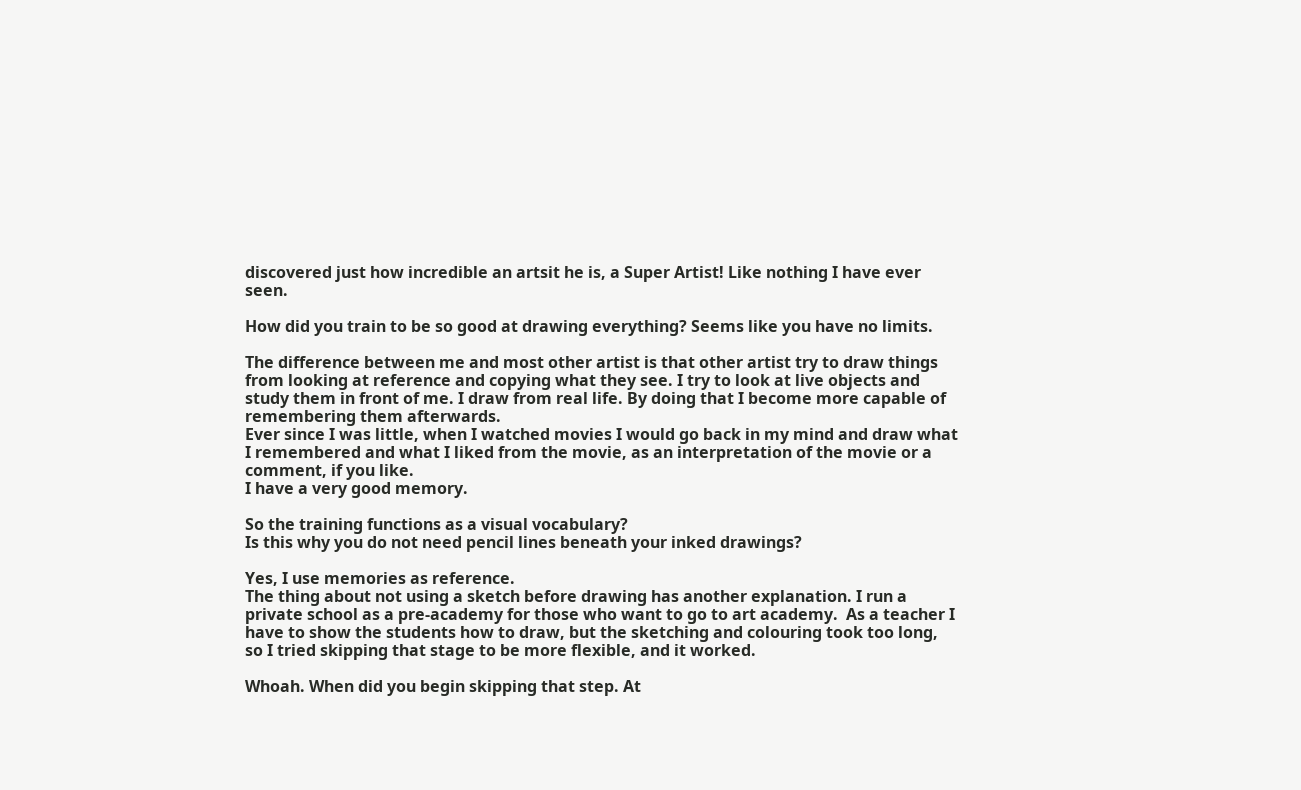discovered just how incredible an artsit he is, a Super Artist! Like nothing I have ever seen.

How did you train to be so good at drawing everything? Seems like you have no limits.

The difference between me and most other artist is that other artist try to draw things from looking at reference and copying what they see. I try to look at live objects and study them in front of me. I draw from real life. By doing that I become more capable of remembering them afterwards.
Ever since I was little, when I watched movies I would go back in my mind and draw what I remembered and what I liked from the movie, as an interpretation of the movie or a comment, if you like.
I have a very good memory.

So the training functions as a visual vocabulary?
Is this why you do not need pencil lines beneath your inked drawings?

Yes, I use memories as reference.
The thing about not using a sketch before drawing has another explanation. I run a private school as a pre-academy for those who want to go to art academy.  As a teacher I have to show the students how to draw, but the sketching and colouring took too long, so I tried skipping that stage to be more flexible, and it worked.

Whoah. When did you begin skipping that step. At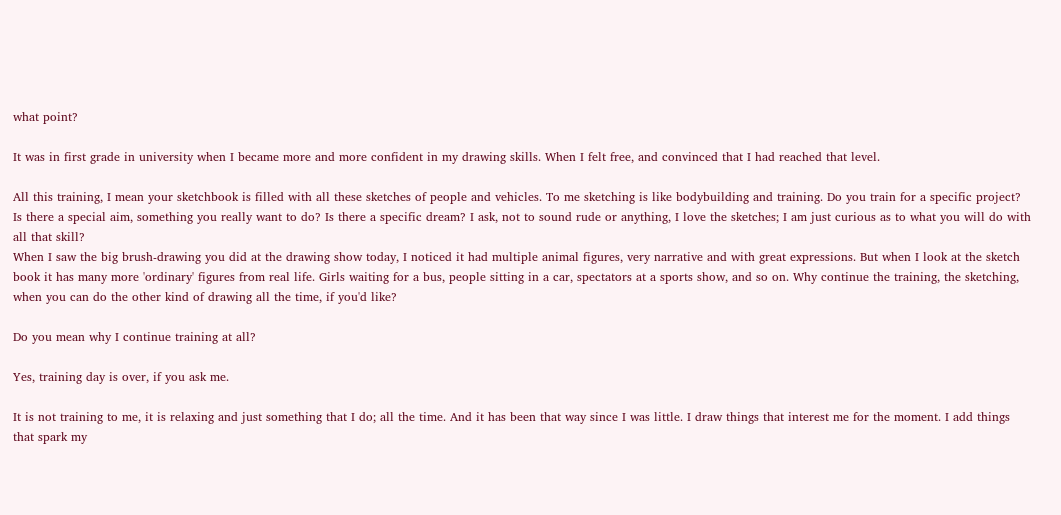what point?

It was in first grade in university when I became more and more confident in my drawing skills. When I felt free, and convinced that I had reached that level.

All this training, I mean your sketchbook is filled with all these sketches of people and vehicles. To me sketching is like bodybuilding and training. Do you train for a specific project? Is there a special aim, something you really want to do? Is there a specific dream? I ask, not to sound rude or anything, I love the sketches; I am just curious as to what you will do with all that skill?
When I saw the big brush-drawing you did at the drawing show today, I noticed it had multiple animal figures, very narrative and with great expressions. But when I look at the sketch book it has many more 'ordinary' figures from real life. Girls waiting for a bus, people sitting in a car, spectators at a sports show, and so on. Why continue the training, the sketching, when you can do the other kind of drawing all the time, if you'd like?

Do you mean why I continue training at all?

Yes, training day is over, if you ask me.

It is not training to me, it is relaxing and just something that I do; all the time. And it has been that way since I was little. I draw things that interest me for the moment. I add things that spark my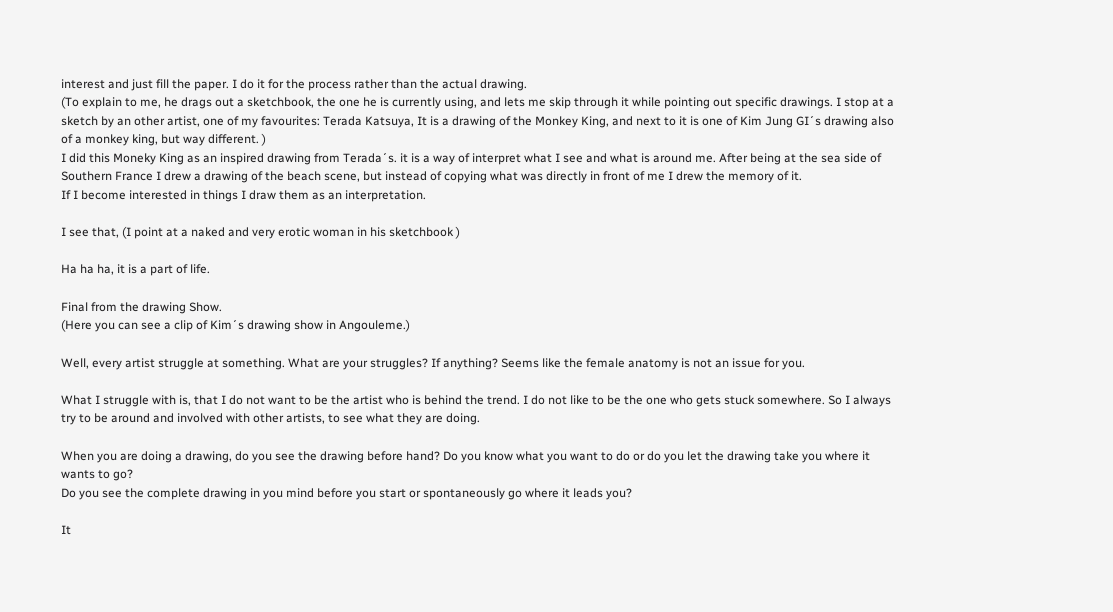interest and just fill the paper. I do it for the process rather than the actual drawing.
(To explain to me, he drags out a sketchbook, the one he is currently using, and lets me skip through it while pointing out specific drawings. I stop at a sketch by an other artist, one of my favourites: Terada Katsuya, It is a drawing of the Monkey King, and next to it is one of Kim Jung GI´s drawing also of a monkey king, but way different. )
I did this Moneky King as an inspired drawing from Terada´s. it is a way of interpret what I see and what is around me. After being at the sea side of Southern France I drew a drawing of the beach scene, but instead of copying what was directly in front of me I drew the memory of it.
If I become interested in things I draw them as an interpretation.

I see that, (I point at a naked and very erotic woman in his sketchbook )

Ha ha ha, it is a part of life.

Final from the drawing Show.
(Here you can see a clip of Kim´s drawing show in Angouleme.)

Well, every artist struggle at something. What are your struggles? If anything? Seems like the female anatomy is not an issue for you.

What I struggle with is, that I do not want to be the artist who is behind the trend. I do not like to be the one who gets stuck somewhere. So I always try to be around and involved with other artists, to see what they are doing.

When you are doing a drawing, do you see the drawing before hand? Do you know what you want to do or do you let the drawing take you where it wants to go?
Do you see the complete drawing in you mind before you start or spontaneously go where it leads you?

It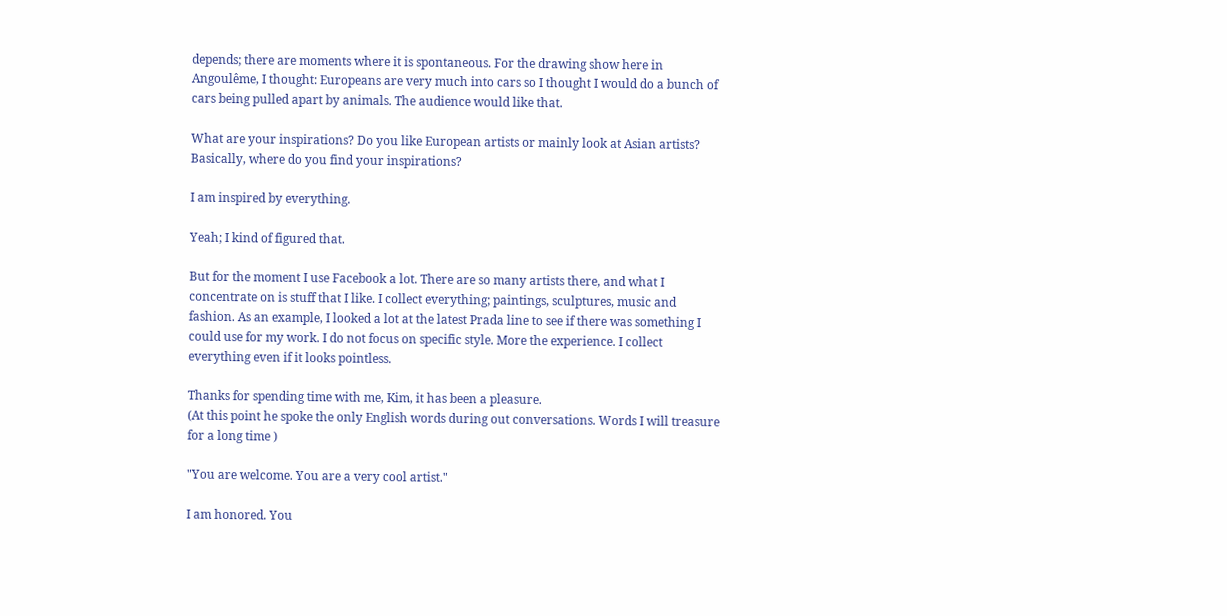depends; there are moments where it is spontaneous. For the drawing show here in Angoulême, I thought: Europeans are very much into cars so I thought I would do a bunch of cars being pulled apart by animals. The audience would like that.

What are your inspirations? Do you like European artists or mainly look at Asian artists? Basically, where do you find your inspirations?

I am inspired by everything.

Yeah; I kind of figured that.

But for the moment I use Facebook a lot. There are so many artists there, and what I concentrate on is stuff that I like. I collect everything; paintings, sculptures, music and fashion. As an example, I looked a lot at the latest Prada line to see if there was something I could use for my work. I do not focus on specific style. More the experience. I collect everything even if it looks pointless.

Thanks for spending time with me, Kim, it has been a pleasure.
(At this point he spoke the only English words during out conversations. Words I will treasure for a long time )

"You are welcome. You are a very cool artist."

I am honored. You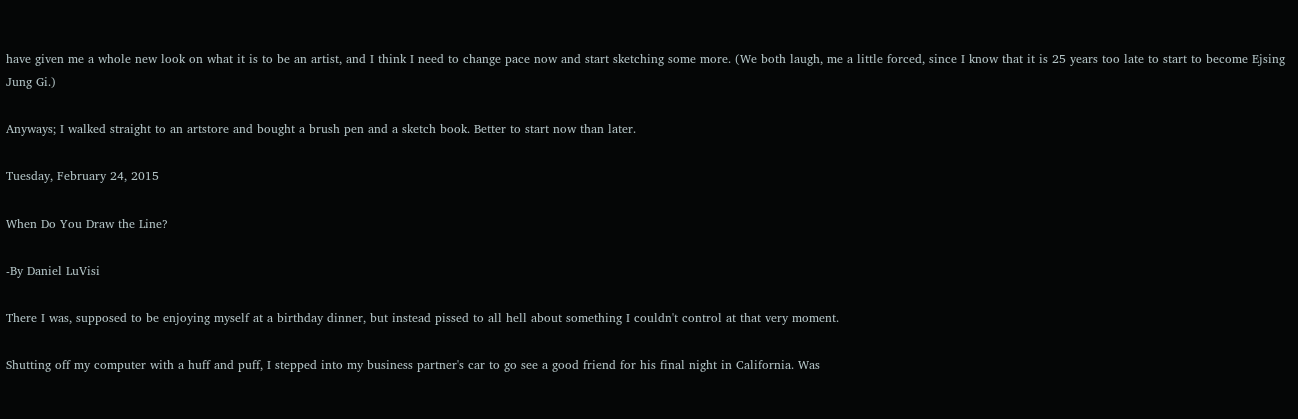have given me a whole new look on what it is to be an artist, and I think I need to change pace now and start sketching some more. (We both laugh, me a little forced, since I know that it is 25 years too late to start to become Ejsing Jung Gi.)

Anyways; I walked straight to an artstore and bought a brush pen and a sketch book. Better to start now than later.

Tuesday, February 24, 2015

When Do You Draw the Line?

-By Daniel LuVisi

There I was, supposed to be enjoying myself at a birthday dinner, but instead pissed to all hell about something I couldn't control at that very moment.

Shutting off my computer with a huff and puff, I stepped into my business partner's car to go see a good friend for his final night in California. Was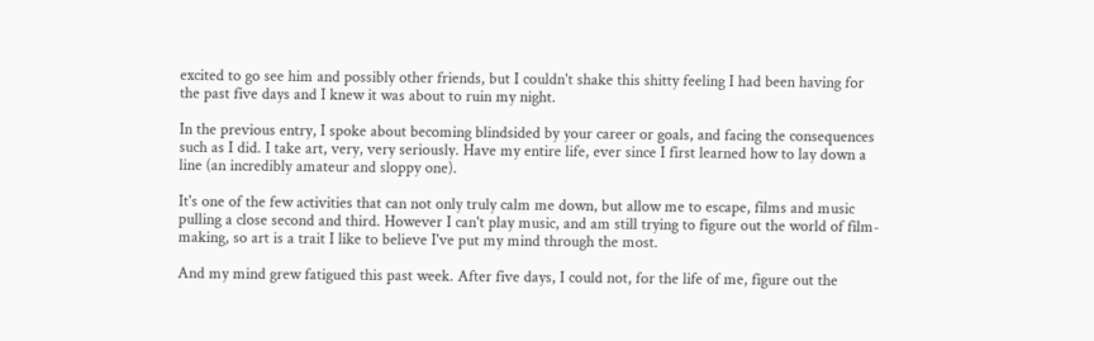excited to go see him and possibly other friends, but I couldn't shake this shitty feeling I had been having for the past five days and I knew it was about to ruin my night.

In the previous entry, I spoke about becoming blindsided by your career or goals, and facing the consequences such as I did. I take art, very, very seriously. Have my entire life, ever since I first learned how to lay down a line (an incredibly amateur and sloppy one).

It's one of the few activities that can not only truly calm me down, but allow me to escape, films and music pulling a close second and third. However I can't play music, and am still trying to figure out the world of film-making, so art is a trait I like to believe I've put my mind through the most.

And my mind grew fatigued this past week. After five days, I could not, for the life of me, figure out the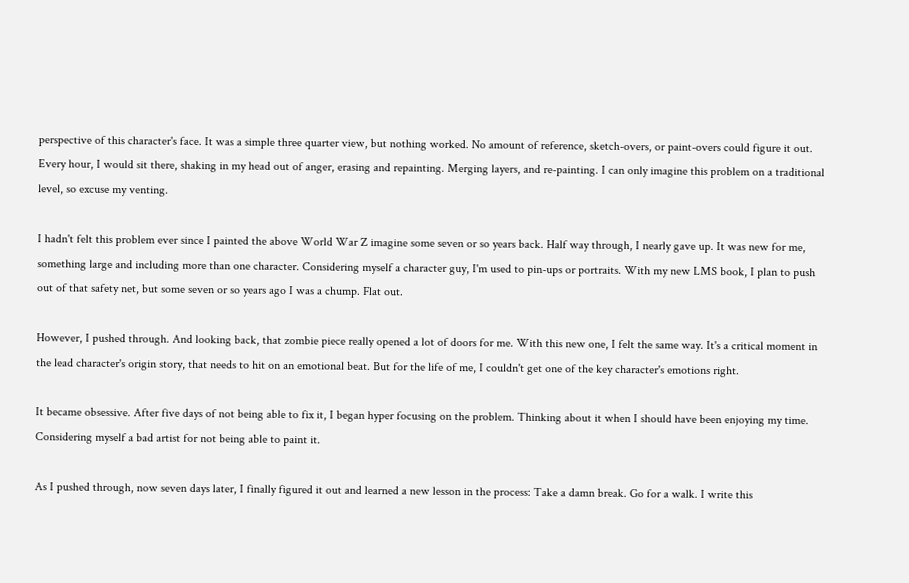perspective of this character's face. It was a simple three quarter view, but nothing worked. No amount of reference, sketch-overs, or paint-overs could figure it out. Every hour, I would sit there, shaking in my head out of anger, erasing and repainting. Merging layers, and re-painting. I can only imagine this problem on a traditional level, so excuse my venting.

I hadn't felt this problem ever since I painted the above World War Z imagine some seven or so years back. Half way through, I nearly gave up. It was new for me, something large and including more than one character. Considering myself a character guy, I'm used to pin-ups or portraits. With my new LMS book, I plan to push out of that safety net, but some seven or so years ago I was a chump. Flat out.

However, I pushed through. And looking back, that zombie piece really opened a lot of doors for me. With this new one, I felt the same way. It's a critical moment in the lead character's origin story, that needs to hit on an emotional beat. But for the life of me, I couldn't get one of the key character's emotions right.

It became obsessive. After five days of not being able to fix it, I began hyper focusing on the problem. Thinking about it when I should have been enjoying my time. Considering myself a bad artist for not being able to paint it.

As I pushed through, now seven days later, I finally figured it out and learned a new lesson in the process: Take a damn break. Go for a walk. I write this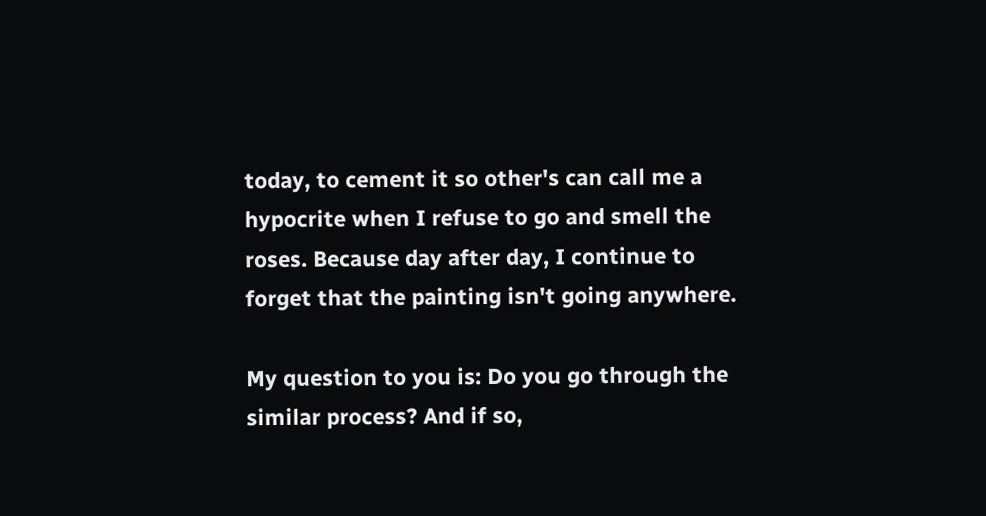today, to cement it so other's can call me a hypocrite when I refuse to go and smell the roses. Because day after day, I continue to forget that the painting isn't going anywhere.

My question to you is: Do you go through the similar process? And if so,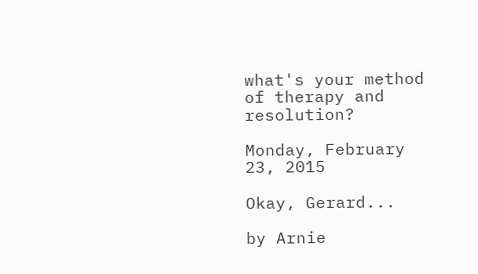what's your method of therapy and resolution?

Monday, February 23, 2015

Okay, Gerard...

by Arnie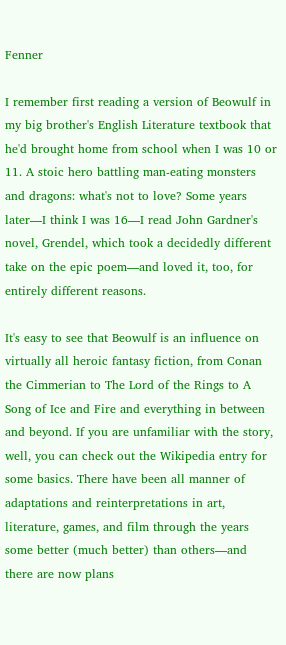Fenner

I remember first reading a version of Beowulf in my big brother's English Literature textbook that he'd brought home from school when I was 10 or 11. A stoic hero battling man-eating monsters and dragons: what's not to love? Some years later—I think I was 16—I read John Gardner's novel, Grendel, which took a decidedly different take on the epic poem—and loved it, too, for entirely different reasons.

It's easy to see that Beowulf is an influence on virtually all heroic fantasy fiction, from Conan the Cimmerian to The Lord of the Rings to A Song of Ice and Fire and everything in between and beyond. If you are unfamiliar with the story, well, you can check out the Wikipedia entry for some basics. There have been all manner of adaptations and reinterpretations in art, literature, games, and film through the years some better (much better) than others—and there are now plans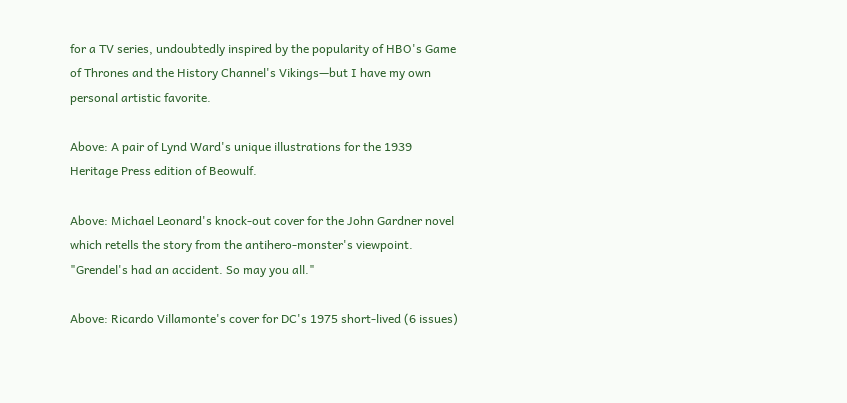for a TV series, undoubtedly inspired by the popularity of HBO's Game of Thrones and the History Channel's Vikings—but I have my own personal artistic favorite.

Above: A pair of Lynd Ward's unique illustrations for the 1939 Heritage Press edition of Beowulf.

Above: Michael Leonard's knock-out cover for the John Gardner novel which retells the story from the antihero-monster's viewpoint. "Grendel's had an accident. So may you all."

Above: Ricardo Villamonte's cover for DC's 1975 short-lived (6 issues)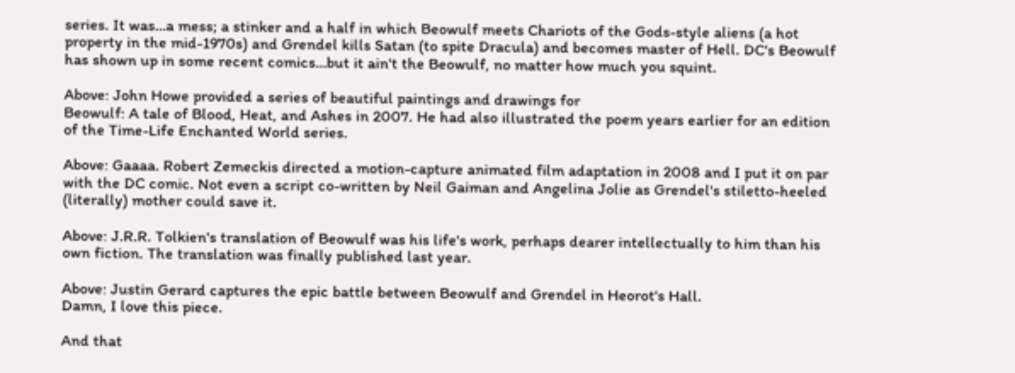series. It was…a mess; a stinker and a half in which Beowulf meets Chariots of the Gods-style aliens (a hot property in the mid-1970s) and Grendel kills Satan (to spite Dracula) and becomes master of Hell. DC's Beowulf has shown up in some recent comics…but it ain't the Beowulf, no matter how much you squint.

Above: John Howe provided a series of beautiful paintings and drawings for
Beowulf: A tale of Blood, Heat, and Ashes in 2007. He had also illustrated the poem years earlier for an edition of the Time-Life Enchanted World series.

Above: Gaaaa. Robert Zemeckis directed a motion-capture animated film adaptation in 2008 and I put it on par with the DC comic. Not even a script co-written by Neil Gaiman and Angelina Jolie as Grendel's stiletto-heeled (literally) mother could save it.

Above: J.R.R. Tolkien's translation of Beowulf was his life's work, perhaps dearer intellectually to him than his own fiction. The translation was finally published last year.

Above: Justin Gerard captures the epic battle between Beowulf and Grendel in Heorot's Hall.
Damn, I love this piece.

And that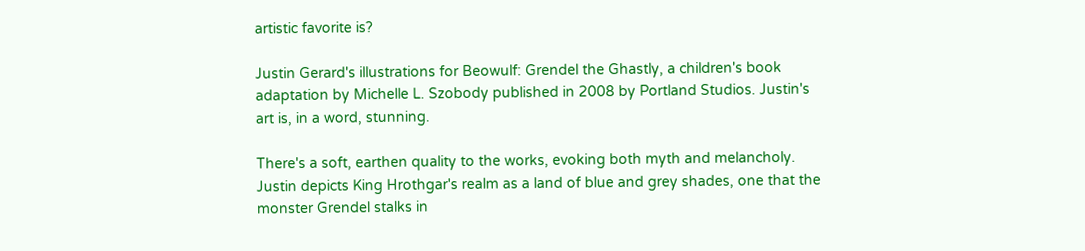artistic favorite is?

Justin Gerard's illustrations for Beowulf: Grendel the Ghastly, a children's book adaptation by Michelle L. Szobody published in 2008 by Portland Studios. Justin's art is, in a word, stunning.

There's a soft, earthen quality to the works, evoking both myth and melancholy. Justin depicts King Hrothgar's realm as a land of blue and grey shades, one that the monster Grendel stalks in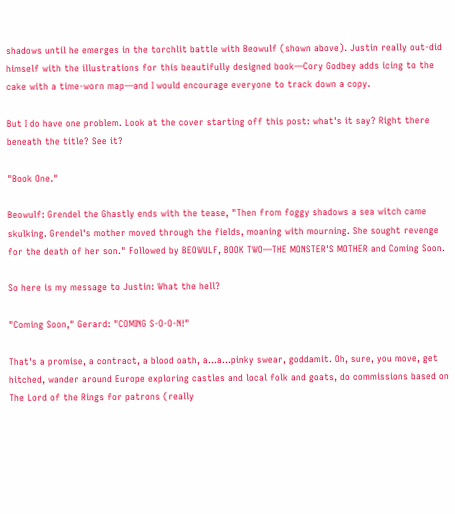shadows until he emerges in the torchlit battle with Beowulf (shown above). Justin really out-did himself with the illustrations for this beautifully designed book—Cory Godbey adds icing to the cake with a time-worn map—and I would encourage everyone to track down a copy.

But I do have one problem. Look at the cover starting off this post: what's it say? Right there beneath the title? See it?

"Book One."

Beowulf: Grendel the Ghastly ends with the tease, "Then from foggy shadows a sea witch came skulking. Grendel's mother moved through the fields, moaning with mourning. She sought revenge for the death of her son." Followed by BEOWULF, BOOK TWO—THE MONSTER'S MOTHER and Coming Soon.

So here is my message to Justin: What the hell?

"Coming Soon," Gerard: "COMING S-O-O-N!"

That's a promise, a contract, a blood oath, a…a...pinky swear, goddamit. Oh, sure, you move, get hitched, wander around Europe exploring castles and local folk and goats, do commissions based on The Lord of the Rings for patrons (really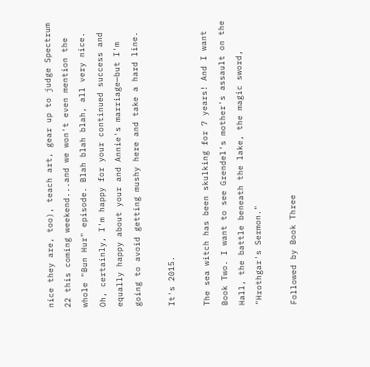nice they are, too), teach art, gear up to judge Spectrum 22 this coming weekend...and we won't even mention the whole "Bun Hur" episode. Blah blah blah, all very nice. Oh, certainly, I'm happy for your continued success and equally happy about your and Annie's marriage—but I'm going to avoid getting mushy here and take a hard line.

It's 2015.

The sea witch has been skulking for 7 years! And I want Book Two. I want to see Grendel's mother's assault on the Hall, the battle beneath the lake, the magic sword, "Hrothgar's Sermon."

Followed by Book Three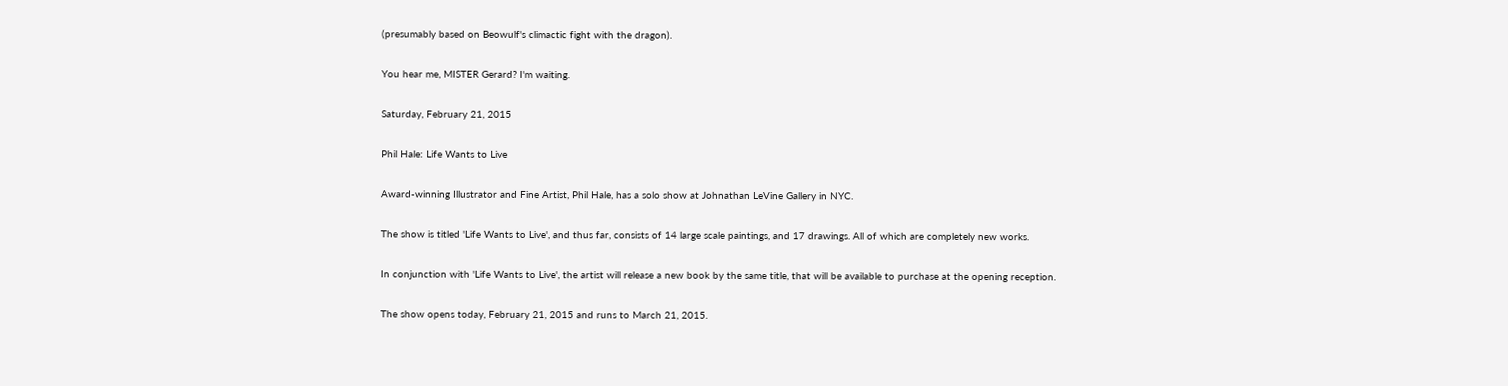(presumably based on Beowulf's climactic fight with the dragon).

You hear me, MISTER Gerard? I'm waiting.

Saturday, February 21, 2015

Phil Hale: Life Wants to Live

Award-winning Illustrator and Fine Artist, Phil Hale, has a solo show at Johnathan LeVine Gallery in NYC.

The show is titled 'Life Wants to Live', and thus far, consists of 14 large scale paintings, and 17 drawings. All of which are completely new works.

In conjunction with 'Life Wants to Live', the artist will release a new book by the same title, that will be available to purchase at the opening reception.

The show opens today, February 21, 2015 and runs to March 21, 2015.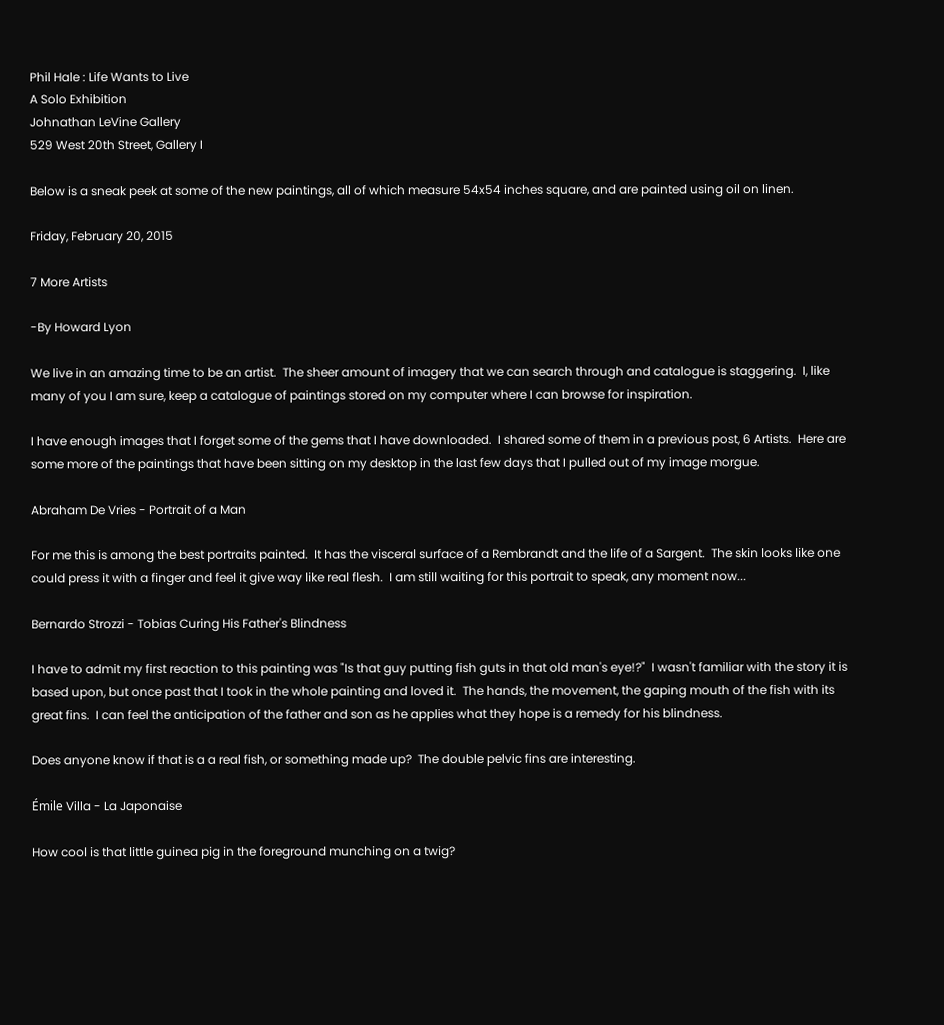Phil Hale : Life Wants to Live
A Solo Exhibition
Johnathan LeVine Gallery
529 West 20th Street, Gallery I

Below is a sneak peek at some of the new paintings, all of which measure 54x54 inches square, and are painted using oil on linen.

Friday, February 20, 2015

7 More Artists

-By Howard Lyon

We live in an amazing time to be an artist.  The sheer amount of imagery that we can search through and catalogue is staggering.  I, like many of you I am sure, keep a catalogue of paintings stored on my computer where I can browse for inspiration.

I have enough images that I forget some of the gems that I have downloaded.  I shared some of them in a previous post, 6 Artists.  Here are some more of the paintings that have been sitting on my desktop in the last few days that I pulled out of my image morgue.

Abraham De Vries - Portrait of a Man

For me this is among the best portraits painted.  It has the visceral surface of a Rembrandt and the life of a Sargent.  The skin looks like one could press it with a finger and feel it give way like real flesh.  I am still waiting for this portrait to speak, any moment now...

Bernardo Strozzi - Tobias Curing His Father's Blindness

I have to admit my first reaction to this painting was "Is that guy putting fish guts in that old man's eye!?"  I wasn't familiar with the story it is based upon, but once past that I took in the whole painting and loved it.  The hands, the movement, the gaping mouth of the fish with its great fins.  I can feel the anticipation of the father and son as he applies what they hope is a remedy for his blindness.

Does anyone know if that is a a real fish, or something made up?  The double pelvic fins are interesting.

Émile Villa - La Japonaise

How cool is that little guinea pig in the foreground munching on a twig?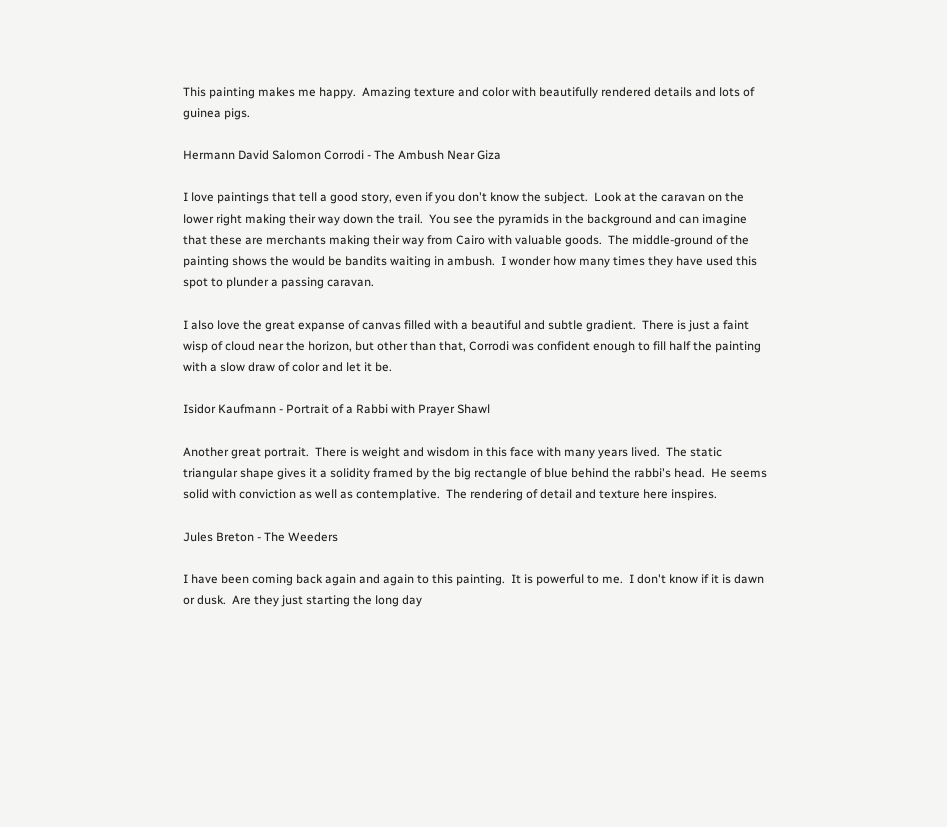This painting makes me happy.  Amazing texture and color with beautifully rendered details and lots of guinea pigs.

Hermann David Salomon Corrodi - The Ambush Near Giza

I love paintings that tell a good story, even if you don't know the subject.  Look at the caravan on the lower right making their way down the trail.  You see the pyramids in the background and can imagine that these are merchants making their way from Cairo with valuable goods.  The middle-ground of the painting shows the would be bandits waiting in ambush.  I wonder how many times they have used this spot to plunder a passing caravan.

I also love the great expanse of canvas filled with a beautiful and subtle gradient.  There is just a faint wisp of cloud near the horizon, but other than that, Corrodi was confident enough to fill half the painting with a slow draw of color and let it be.

Isidor Kaufmann - Portrait of a Rabbi with Prayer Shawl

Another great portrait.  There is weight and wisdom in this face with many years lived.  The static triangular shape gives it a solidity framed by the big rectangle of blue behind the rabbi's head.  He seems solid with conviction as well as contemplative.  The rendering of detail and texture here inspires.

Jules Breton - The Weeders

I have been coming back again and again to this painting.  It is powerful to me.  I don't know if it is dawn or dusk.  Are they just starting the long day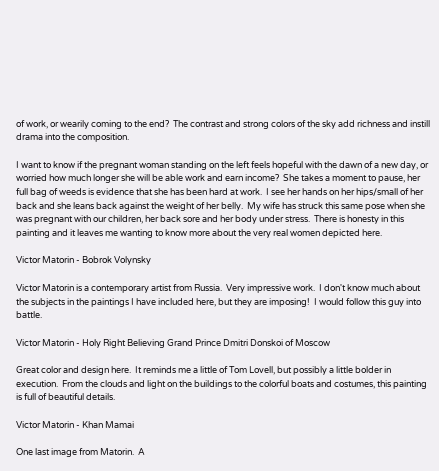of work, or wearily coming to the end?  The contrast and strong colors of the sky add richness and instill drama into the composition.

I want to know if the pregnant woman standing on the left feels hopeful with the dawn of a new day, or worried how much longer she will be able work and earn income?  She takes a moment to pause, her full bag of weeds is evidence that she has been hard at work.  I see her hands on her hips/small of her back and she leans back against the weight of her belly.  My wife has struck this same pose when she was pregnant with our children, her back sore and her body under stress.  There is honesty in this painting and it leaves me wanting to know more about the very real women depicted here.

Victor Matorin - Bobrok Volynsky

Victor Matorin is a contemporary artist from Russia.  Very impressive work.  I don't know much about the subjects in the paintings I have included here, but they are imposing!  I would follow this guy into battle.

Victor Matorin - Holy Right Believing Grand Prince Dmitri Donskoi of Moscow

Great color and design here.  It reminds me a little of Tom Lovell, but possibly a little bolder in execution.  From the clouds and light on the buildings to the colorful boats and costumes, this painting is full of beautiful details.

Victor Matorin - Khan Mamai

One last image from Matorin.  A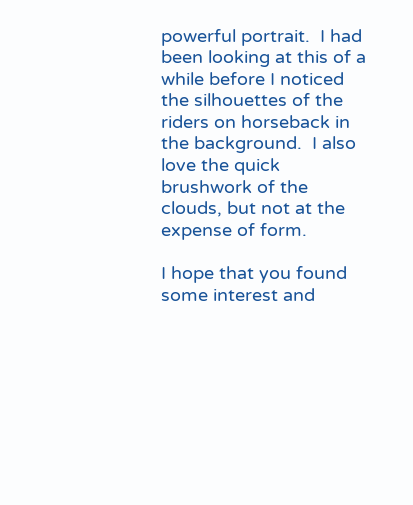powerful portrait.  I had been looking at this of a while before I noticed the silhouettes of the riders on horseback in the background.  I also love the quick brushwork of the clouds, but not at the expense of form.

I hope that you found some interest and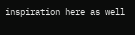inspiration here as well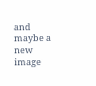and maybe a new image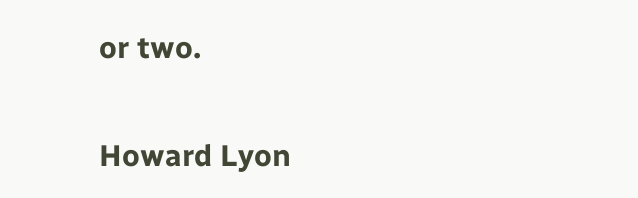or two.

Howard Lyon